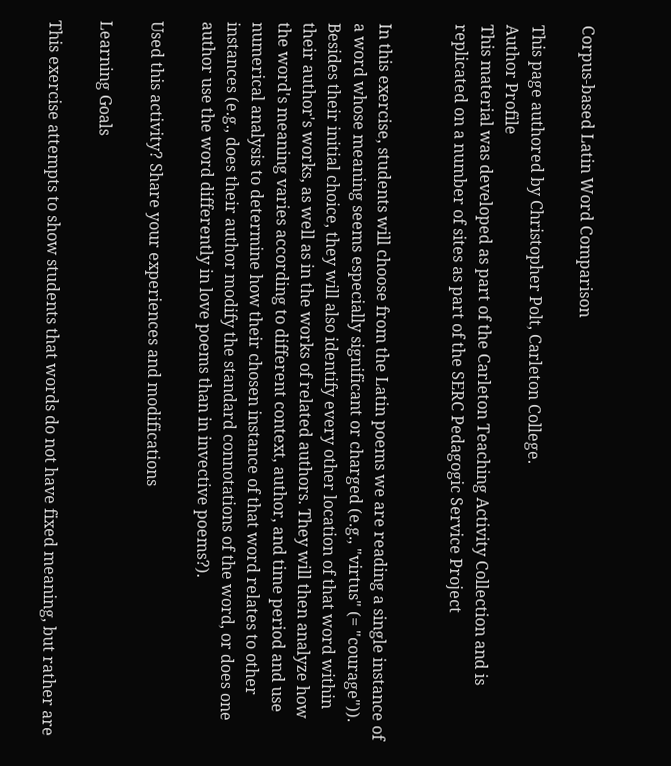Corpus-based Latin Word Comparison

This page authored by Christopher Polt, Carleton College.
Author Profile
This material was developed as part of the Carleton Teaching Activity Collection and is replicated on a number of sites as part of the SERC Pedagogic Service Project


In this exercise, students will choose from the Latin poems we are reading a single instance of a word whose meaning seems especially significant or charged (e.g., "virtus" (= "courage")). Besides their initial choice, they will also identify every other location of that word within their author's works, as well as in the works of related authors. They will then analyze how the word's meaning varies according to different context, author, and time period and use numerical analysis to determine how their chosen instance of that word relates to other instances (e.g., does their author modify the standard connotations of the word, or does one author use the word differently in love poems than in invective poems?).

Used this activity? Share your experiences and modifications

Learning Goals

This exercise attempts to show students that words do not have fixed meaning, but rather are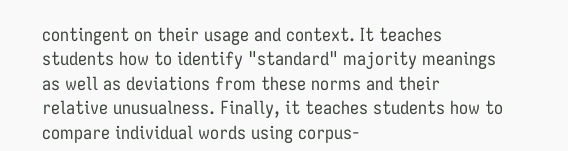contingent on their usage and context. It teaches students how to identify "standard" majority meanings as well as deviations from these norms and their relative unusualness. Finally, it teaches students how to compare individual words using corpus-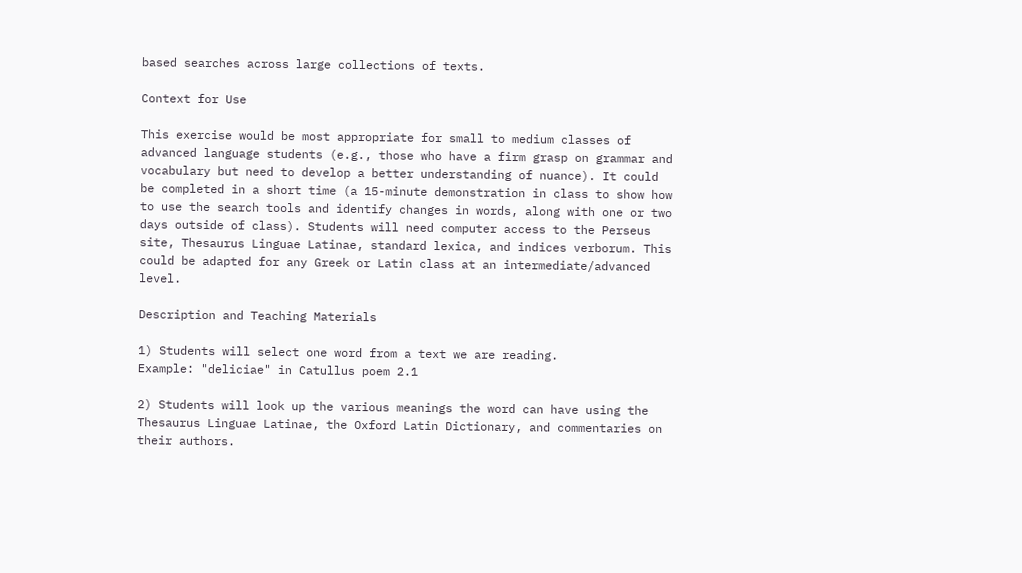based searches across large collections of texts.

Context for Use

This exercise would be most appropriate for small to medium classes of advanced language students (e.g., those who have a firm grasp on grammar and vocabulary but need to develop a better understanding of nuance). It could be completed in a short time (a 15-minute demonstration in class to show how to use the search tools and identify changes in words, along with one or two days outside of class). Students will need computer access to the Perseus site, Thesaurus Linguae Latinae, standard lexica, and indices verborum. This could be adapted for any Greek or Latin class at an intermediate/advanced level.

Description and Teaching Materials

1) Students will select one word from a text we are reading.
Example: "deliciae" in Catullus poem 2.1

2) Students will look up the various meanings the word can have using the Thesaurus Linguae Latinae, the Oxford Latin Dictionary, and commentaries on their authors.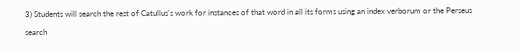3) Students will search the rest of Catullus's work for instances of that word in all its forms using an index verborum or the Perseus search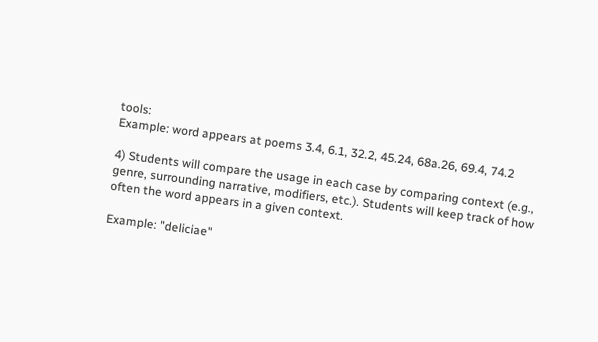tools:
Example: word appears at poems 3.4, 6.1, 32.2, 45.24, 68a.26, 69.4, 74.2

4) Students will compare the usage in each case by comparing context (e.g., genre, surrounding narrative, modifiers, etc.). Students will keep track of how often the word appears in a given context.

Example: "deliciae"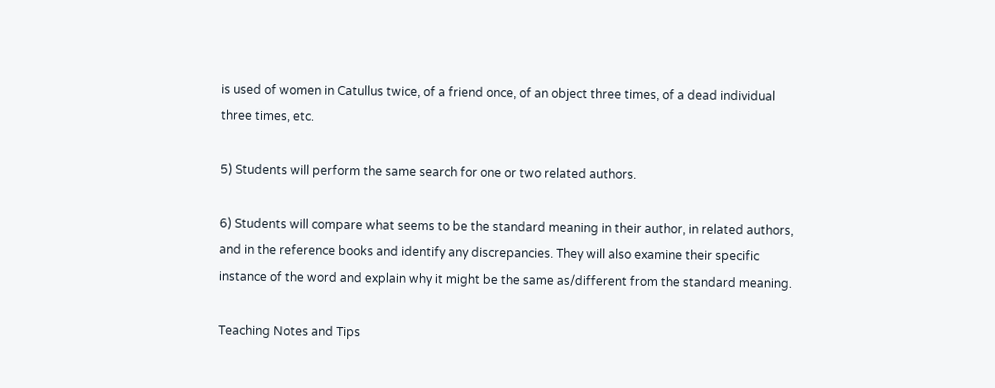is used of women in Catullus twice, of a friend once, of an object three times, of a dead individual three times, etc.

5) Students will perform the same search for one or two related authors.

6) Students will compare what seems to be the standard meaning in their author, in related authors, and in the reference books and identify any discrepancies. They will also examine their specific instance of the word and explain why it might be the same as/different from the standard meaning.

Teaching Notes and Tips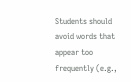Students should avoid words that appear too frequently (e.g.,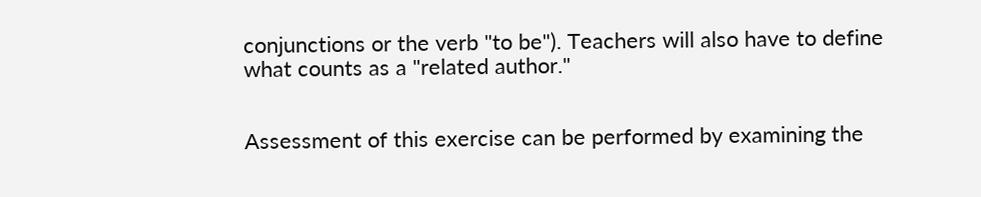conjunctions or the verb "to be"). Teachers will also have to define what counts as a "related author."


Assessment of this exercise can be performed by examining the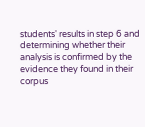students' results in step 6 and determining whether their analysis is confirmed by the evidence they found in their corpus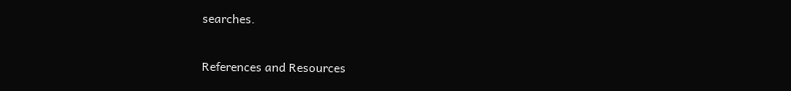searches.

References and Resources